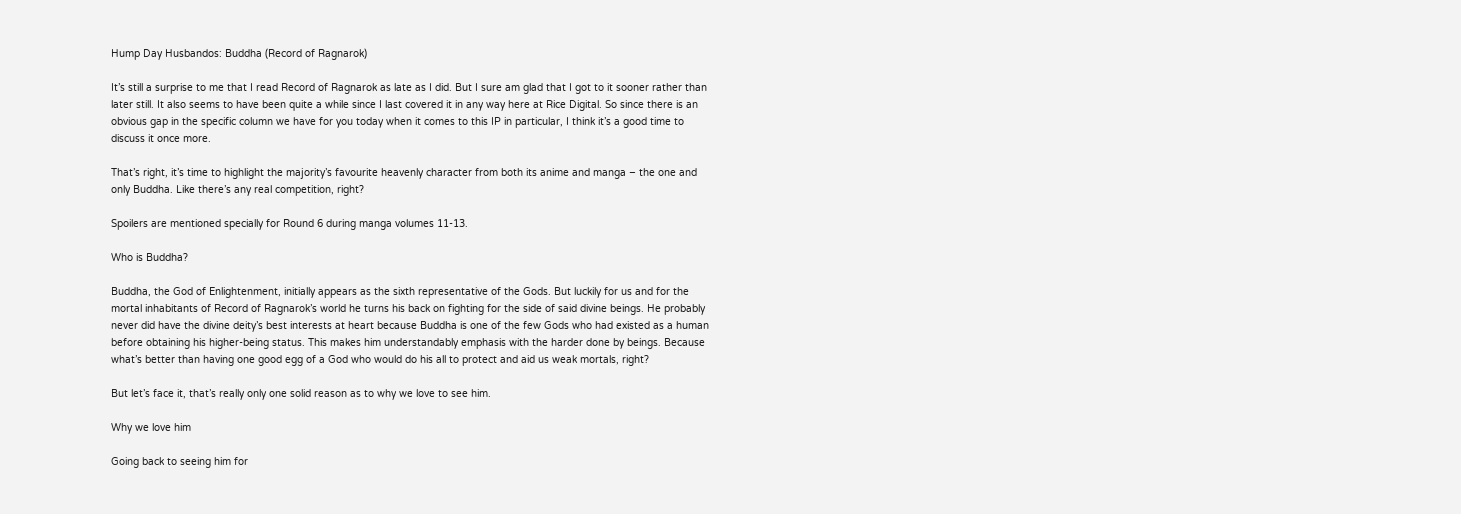Hump Day Husbandos: Buddha (Record of Ragnarok)

It’s still a surprise to me that I read Record of Ragnarok as late as I did. But I sure am glad that I got to it sooner rather than later still. It also seems to have been quite a while since I last covered it in any way here at Rice Digital. So since there is an obvious gap in the specific column we have for you today when it comes to this IP in particular, I think it’s a good time to discuss it once more.

That’s right, it’s time to highlight the majority’s favourite heavenly character from both its anime and manga – the one and only Buddha. Like there’s any real competition, right?

Spoilers are mentioned specially for Round 6 during manga volumes 11-13.

Who is Buddha?

Buddha, the God of Enlightenment, initially appears as the sixth representative of the Gods. But luckily for us and for the mortal inhabitants of Record of Ragnarok’s world he turns his back on fighting for the side of said divine beings. He probably never did have the divine deity’s best interests at heart because Buddha is one of the few Gods who had existed as a human before obtaining his higher-being status. This makes him understandably emphasis with the harder done by beings. Because what’s better than having one good egg of a God who would do his all to protect and aid us weak mortals, right?

But let’s face it, that’s really only one solid reason as to why we love to see him.

Why we love him

Going back to seeing him for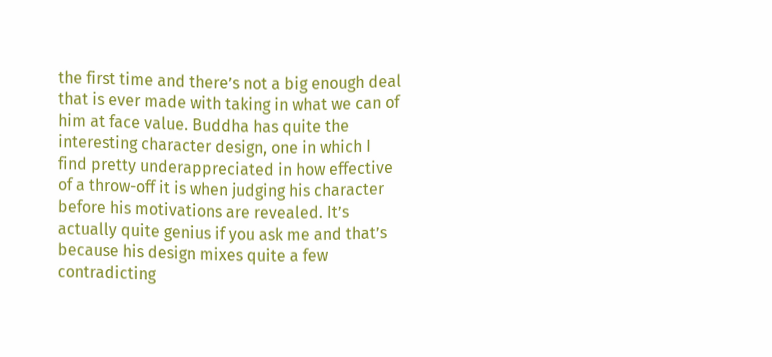the first time and there’s not a big enough deal that is ever made with taking in what we can of him at face value. Buddha has quite the interesting character design, one in which I find pretty underappreciated in how effective of a throw-off it is when judging his character before his motivations are revealed. It’s actually quite genius if you ask me and that’s because his design mixes quite a few contradicting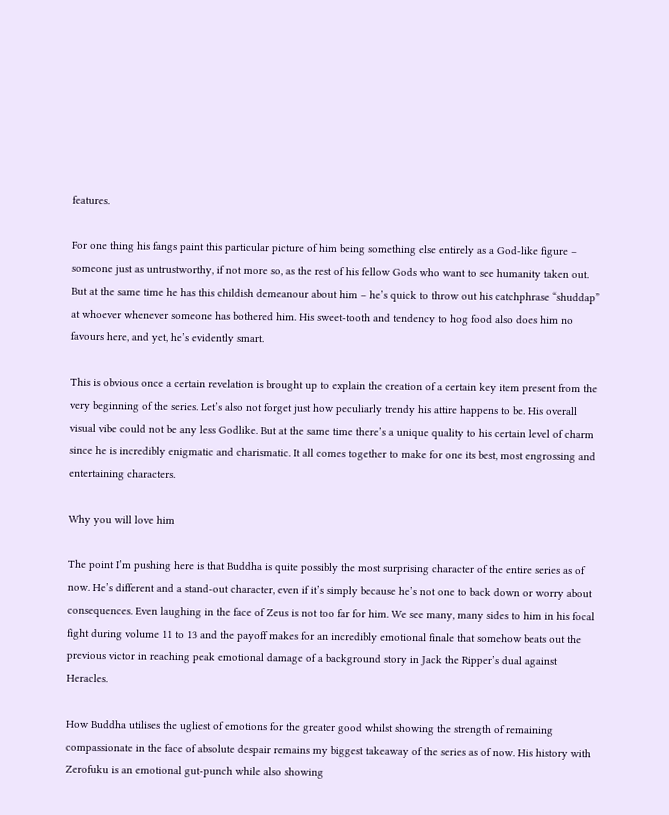features.

For one thing his fangs paint this particular picture of him being something else entirely as a God-like figure – someone just as untrustworthy, if not more so, as the rest of his fellow Gods who want to see humanity taken out. But at the same time he has this childish demeanour about him – he’s quick to throw out his catchphrase “shuddap” at whoever whenever someone has bothered him. His sweet-tooth and tendency to hog food also does him no favours here, and yet, he’s evidently smart.

This is obvious once a certain revelation is brought up to explain the creation of a certain key item present from the very beginning of the series. Let’s also not forget just how peculiarly trendy his attire happens to be. His overall visual vibe could not be any less Godlike. But at the same time there’s a unique quality to his certain level of charm since he is incredibly enigmatic and charismatic. It all comes together to make for one its best, most engrossing and entertaining characters.

Why you will love him

The point I’m pushing here is that Buddha is quite possibly the most surprising character of the entire series as of now. He’s different and a stand-out character, even if it’s simply because he’s not one to back down or worry about consequences. Even laughing in the face of Zeus is not too far for him. We see many, many sides to him in his focal fight during volume 11 to 13 and the payoff makes for an incredibly emotional finale that somehow beats out the previous victor in reaching peak emotional damage of a background story in Jack the Ripper’s dual against Heracles.

How Buddha utilises the ugliest of emotions for the greater good whilst showing the strength of remaining compassionate in the face of absolute despair remains my biggest takeaway of the series as of now. His history with Zerofuku is an emotional gut-punch while also showing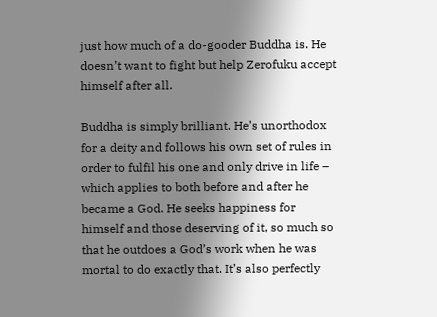just how much of a do-gooder Buddha is. He doesn’t want to fight but help Zerofuku accept himself after all.

Buddha is simply brilliant. He’s unorthodox for a deity and follows his own set of rules in order to fulfil his one and only drive in life – which applies to both before and after he became a God. He seeks happiness for himself and those deserving of it, so much so that he outdoes a God’s work when he was mortal to do exactly that. It’s also perfectly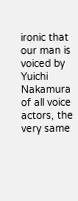ironic that our man is voiced by Yuichi Nakamura of all voice actors, the very same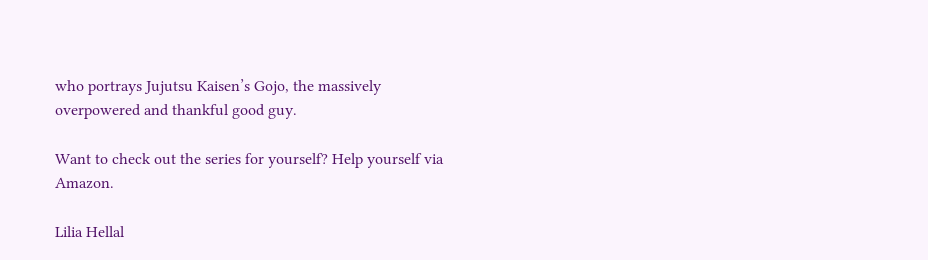who portrays Jujutsu Kaisen’s Gojo, the massively overpowered and thankful good guy.

Want to check out the series for yourself? Help yourself via Amazon.

Lilia Hellal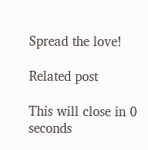Spread the love!

Related post

This will close in 0 seconds